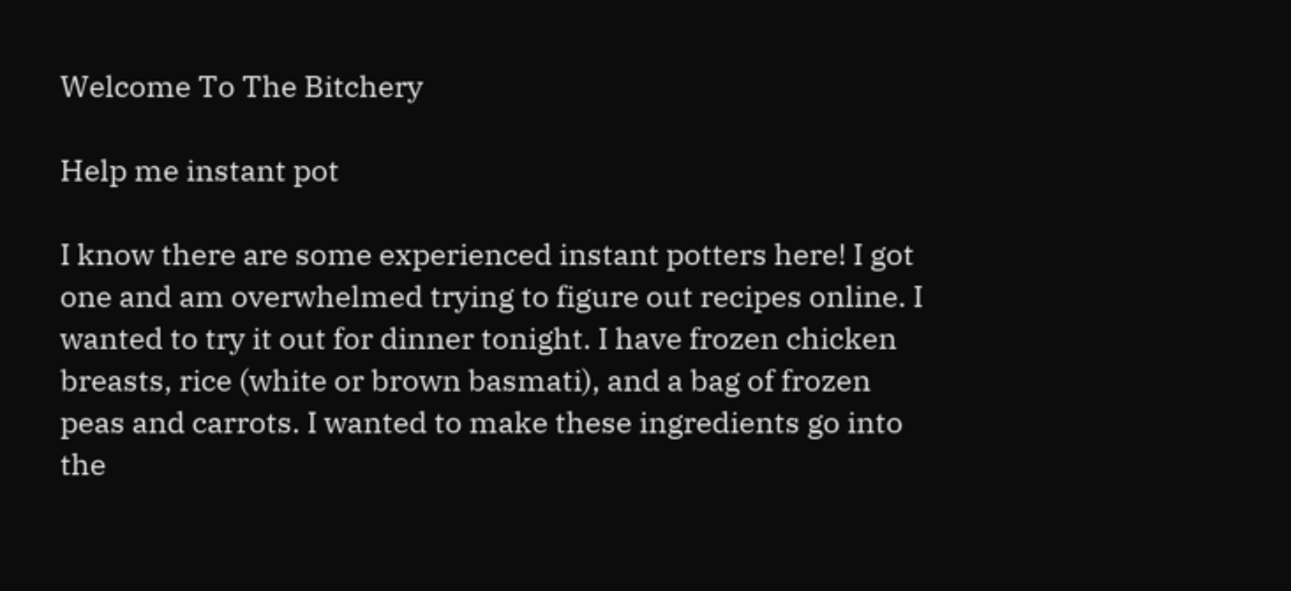Welcome To The Bitchery

Help me instant pot

I know there are some experienced instant potters here! I got one and am overwhelmed trying to figure out recipes online. I wanted to try it out for dinner tonight. I have frozen chicken breasts, rice (white or brown basmati), and a bag of frozen peas and carrots. I wanted to make these ingredients go into the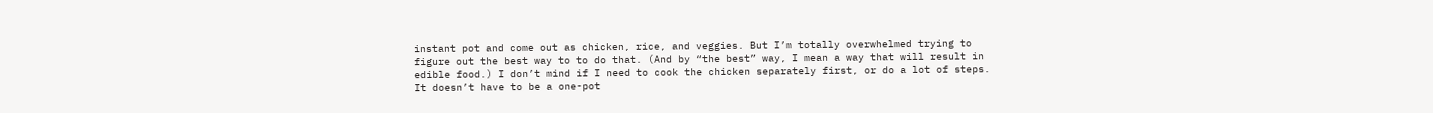instant pot and come out as chicken, rice, and veggies. But I’m totally overwhelmed trying to figure out the best way to to do that. (And by “the best” way, I mean a way that will result in edible food.) I don’t mind if I need to cook the chicken separately first, or do a lot of steps. It doesn’t have to be a one-pot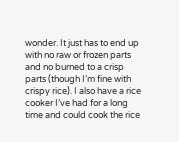wonder. It just has to end up with no raw or frozen parts and no burned to a crisp parts (though I’m fine with crispy rice). I also have a rice cooker I’ve had for a long time and could cook the rice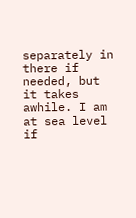separately in there if needed, but it takes awhile. I am at sea level if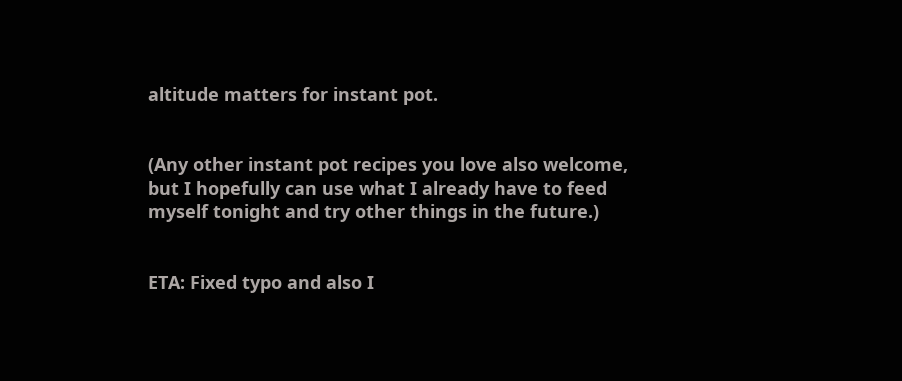altitude matters for instant pot.


(Any other instant pot recipes you love also welcome, but I hopefully can use what I already have to feed myself tonight and try other things in the future.)


ETA: Fixed typo and also I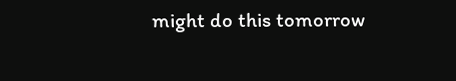might do this tomorrow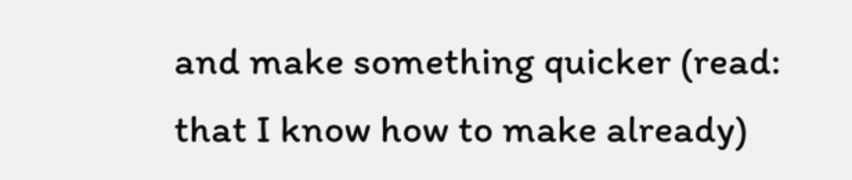and make something quicker (read:  that I know how to make already)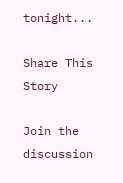tonight...

Share This Story

Join the discussion